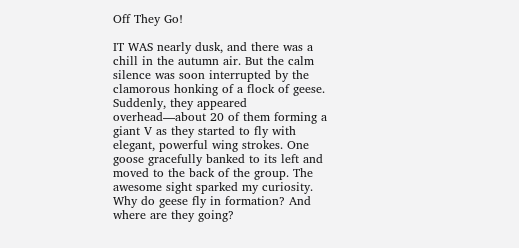Off They Go!

IT WAS nearly dusk, and there was a chill in the autumn air. But the calm silence was soon interrupted by the clamorous honking of a flock of geese. Suddenly, they appeared overhead—about 20 of them forming a giant V as they started to fly with elegant, powerful wing strokes. One goose gracefully banked to its left and moved to the back of the group. The awesome sight sparked my curiosity. Why do geese fly in formation? And where are they going?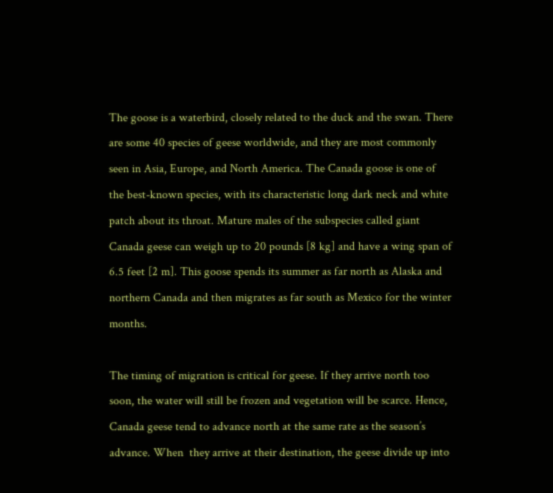The goose is a waterbird, closely related to the duck and the swan. There are some 40 species of geese worldwide, and they are most commonly seen in Asia, Europe, and North America. The Canada goose is one of the best-known species, with its characteristic long dark neck and white patch about its throat. Mature males of the subspecies called giant Canada geese can weigh up to 20 pounds [8 kg] and have a wing span of 6.5 feet [2 m]. This goose spends its summer as far north as Alaska and northern Canada and then migrates as far south as Mexico for the winter months.

The timing of migration is critical for geese. If they arrive north too soon, the water will still be frozen and vegetation will be scarce. Hence, Canada geese tend to advance north at the same rate as the season’s advance. When  they arrive at their destination, the geese divide up into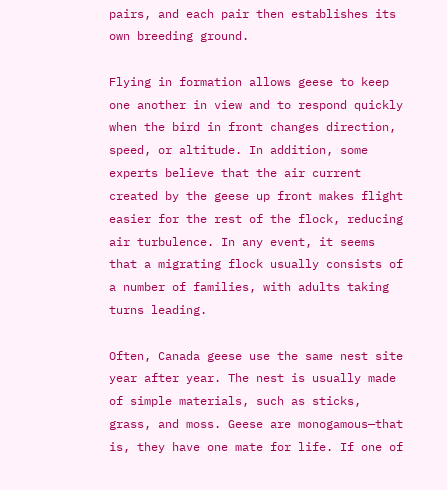pairs, and each pair then establishes its own breeding ground.

Flying in formation allows geese to keep one another in view and to respond quickly when the bird in front changes direction, speed, or altitude. In addition, some experts believe that the air current created by the geese up front makes flight easier for the rest of the flock, reducing air turbulence. In any event, it seems that a migrating flock usually consists of a number of families, with adults taking turns leading.

Often, Canada geese use the same nest site year after year. The nest is usually made of simple materials, such as sticks, grass, and moss. Geese are monogamous—that is, they have one mate for life. If one of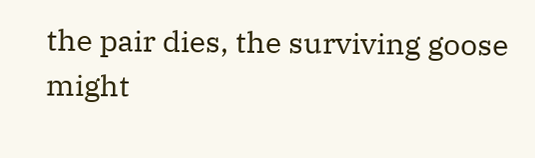the pair dies, the surviving goose might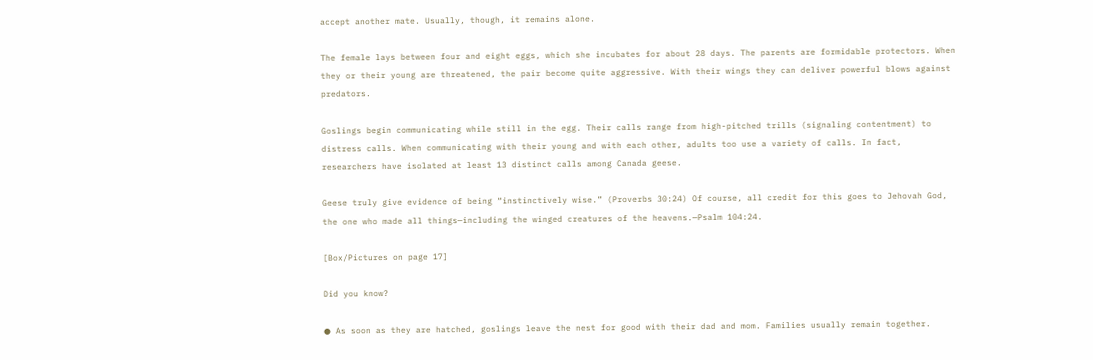accept another mate. Usually, though, it remains alone.

The female lays between four and eight eggs, which she incubates for about 28 days. The parents are formidable protectors. When they or their young are threatened, the pair become quite aggressive. With their wings they can deliver powerful blows against predators.

Goslings begin communicating while still in the egg. Their calls range from high-pitched trills (signaling contentment) to distress calls. When communicating with their young and with each other, adults too use a variety of calls. In fact, researchers have isolated at least 13 distinct calls among Canada geese.

Geese truly give evidence of being “instinctively wise.” (Proverbs 30:24) Of course, all credit for this goes to Jehovah God, the one who made all things—including the winged creatures of the heavens.—Psalm 104:24.

[Box/Pictures on page 17]

Did you know?

● As soon as they are hatched, goslings leave the nest for good with their dad and mom. Families usually remain together.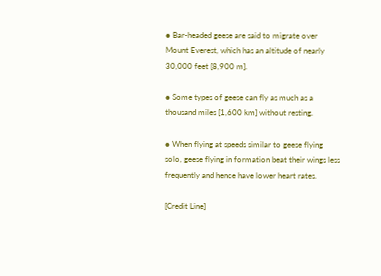● Bar-headed geese are said to migrate over Mount Everest, which has an altitude of nearly 30,000 feet [8,900 m].

● Some types of geese can fly as much as a thousand miles [1,600 km] without resting.

● When flying at speeds similar to geese flying solo, geese flying in formation beat their wings less frequently and hence have lower heart rates.

[Credit Line]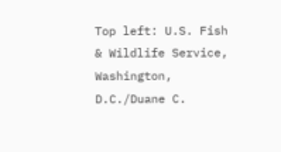Top left: U.S. Fish & Wildlife Service, Washington, D.C./Duane C.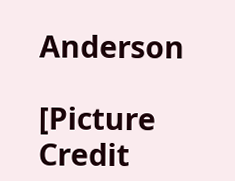Anderson

[Picture Credit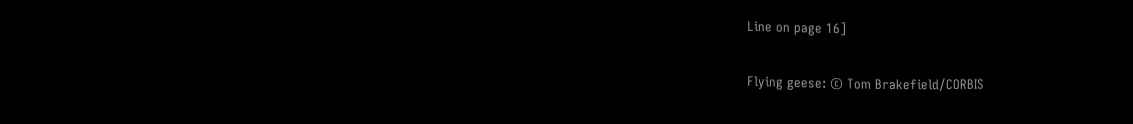Line on page 16]

Flying geese: © Tom Brakefield/CORBIS